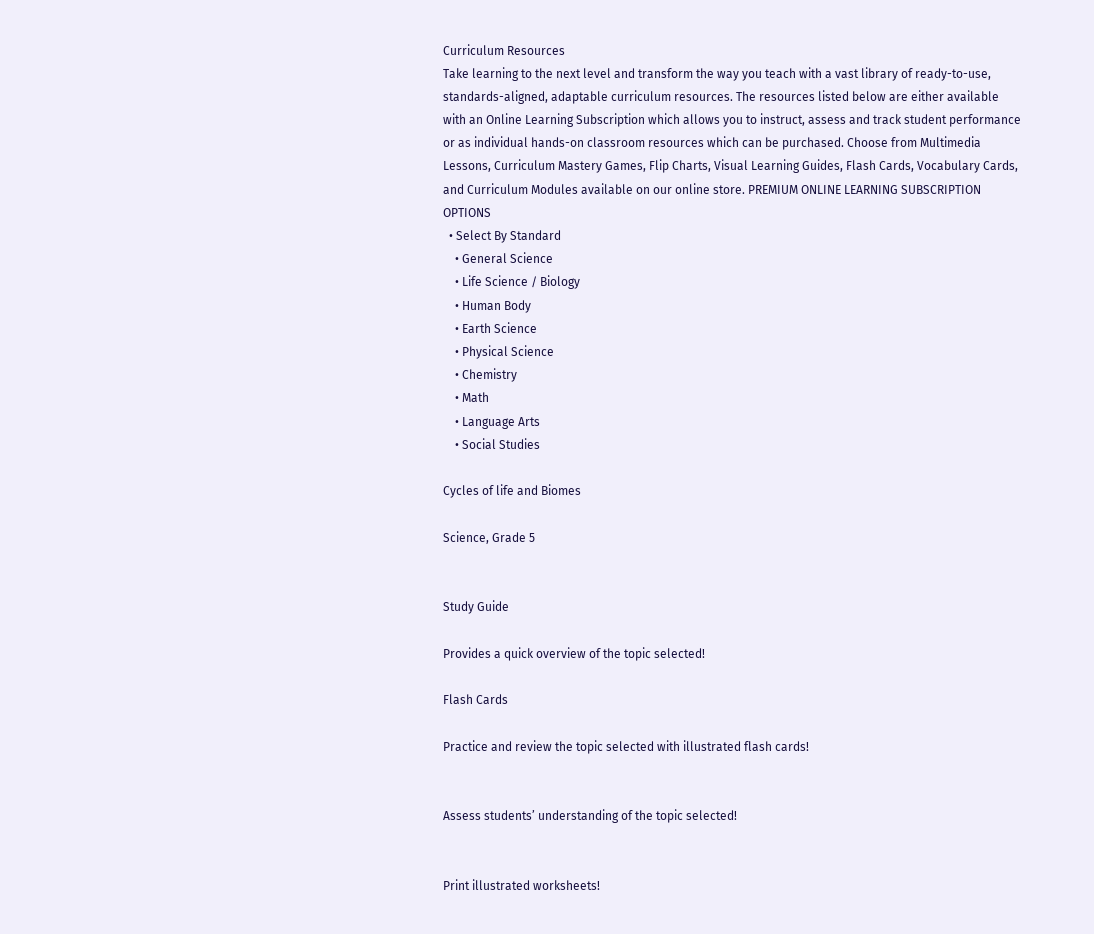Curriculum Resources
Take learning to the next level and transform the way you teach with a vast library of ready-to-use, standards-aligned, adaptable curriculum resources. The resources listed below are either available with an Online Learning Subscription which allows you to instruct, assess and track student performance or as individual hands-on classroom resources which can be purchased. Choose from Multimedia Lessons, Curriculum Mastery Games, Flip Charts, Visual Learning Guides, Flash Cards, Vocabulary Cards, and Curriculum Modules available on our online store. PREMIUM ONLINE LEARNING SUBSCRIPTION OPTIONS
  • Select By Standard
    • General Science
    • Life Science / Biology
    • Human Body
    • Earth Science
    • Physical Science
    • Chemistry
    • Math
    • Language Arts
    • Social Studies

Cycles of life and Biomes

Science, Grade 5


Study Guide

Provides a quick overview of the topic selected!

Flash Cards

Practice and review the topic selected with illustrated flash cards!


Assess students’ understanding of the topic selected!


Print illustrated worksheets!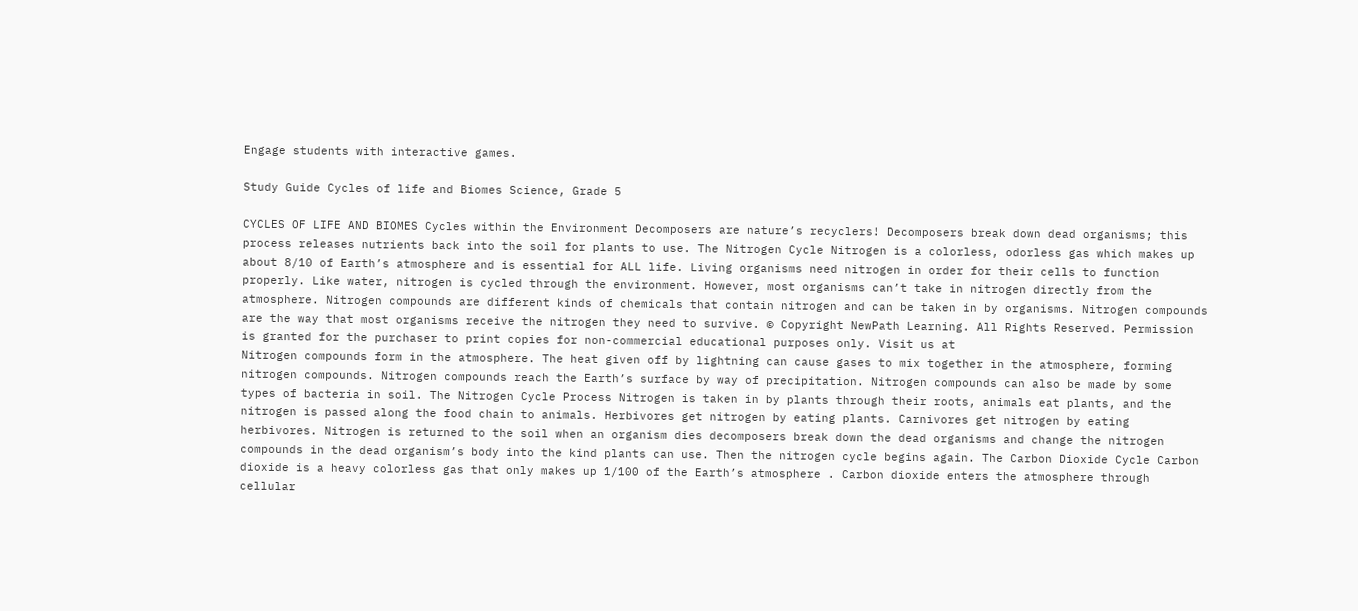Engage students with interactive games.

Study Guide Cycles of life and Biomes Science, Grade 5

CYCLES OF LIFE AND BIOMES Cycles within the Environment Decomposers are nature’s recyclers! Decomposers break down dead organisms; this process releases nutrients back into the soil for plants to use. The Nitrogen Cycle Nitrogen is a colorless, odorless gas which makes up about 8/10 of Earth’s atmosphere and is essential for ALL life. Living organisms need nitrogen in order for their cells to function properly. Like water, nitrogen is cycled through the environment. However, most organisms can’t take in nitrogen directly from the atmosphere. Nitrogen compounds are different kinds of chemicals that contain nitrogen and can be taken in by organisms. Nitrogen compounds are the way that most organisms receive the nitrogen they need to survive. © Copyright NewPath Learning. All Rights Reserved. Permission is granted for the purchaser to print copies for non-commercial educational purposes only. Visit us at
Nitrogen compounds form in the atmosphere. The heat given off by lightning can cause gases to mix together in the atmosphere, forming nitrogen compounds. Nitrogen compounds reach the Earth’s surface by way of precipitation. Nitrogen compounds can also be made by some types of bacteria in soil. The Nitrogen Cycle Process Nitrogen is taken in by plants through their roots, animals eat plants, and the nitrogen is passed along the food chain to animals. Herbivores get nitrogen by eating plants. Carnivores get nitrogen by eating herbivores. Nitrogen is returned to the soil when an organism dies decomposers break down the dead organisms and change the nitrogen compounds in the dead organism’s body into the kind plants can use. Then the nitrogen cycle begins again. The Carbon Dioxide Cycle Carbon dioxide is a heavy colorless gas that only makes up 1/100 of the Earth’s atmosphere . Carbon dioxide enters the atmosphere through cellular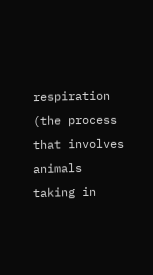respiration (the process that involves animals taking in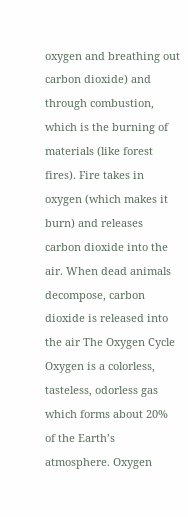oxygen and breathing out carbon dioxide) and through combustion, which is the burning of materials (like forest fires). Fire takes in oxygen (which makes it burn) and releases carbon dioxide into the air. When dead animals decompose, carbon dioxide is released into the air The Oxygen Cycle Oxygen is a colorless, tasteless, odorless gas which forms about 20% of the Earth’s atmosphere. Oxygen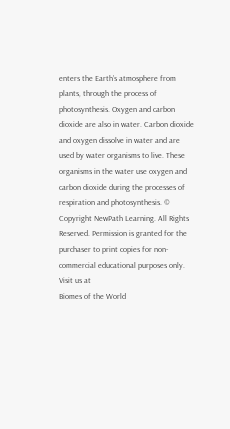enters the Earth’s atmosphere from plants, through the process of photosynthesis. Oxygen and carbon dioxide are also in water. Carbon dioxide and oxygen dissolve in water and are used by water organisms to live. These organisms in the water use oxygen and carbon dioxide during the processes of respiration and photosynthesis. © Copyright NewPath Learning. All Rights Reserved. Permission is granted for the purchaser to print copies for non-commercial educational purposes only. Visit us at
Biomes of the World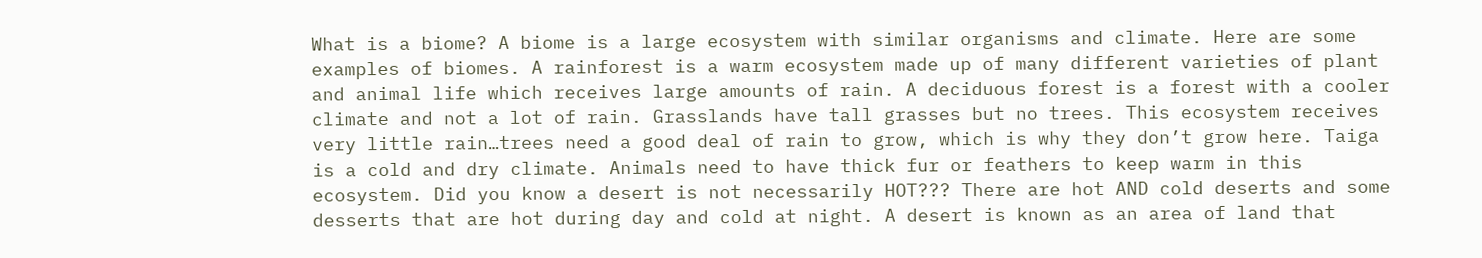What is a biome? A biome is a large ecosystem with similar organisms and climate. Here are some examples of biomes. A rainforest is a warm ecosystem made up of many different varieties of plant and animal life which receives large amounts of rain. A deciduous forest is a forest with a cooler climate and not a lot of rain. Grasslands have tall grasses but no trees. This ecosystem receives very little rain…trees need a good deal of rain to grow, which is why they don’t grow here. Taiga is a cold and dry climate. Animals need to have thick fur or feathers to keep warm in this ecosystem. Did you know a desert is not necessarily HOT??? There are hot AND cold deserts and some desserts that are hot during day and cold at night. A desert is known as an area of land that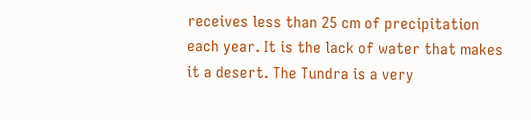receives less than 25 cm of precipitation each year. It is the lack of water that makes it a desert. The Tundra is a very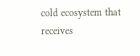cold ecosystem that receives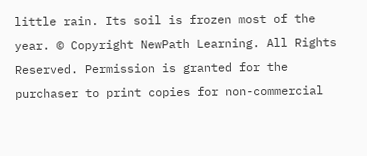little rain. Its soil is frozen most of the year. © Copyright NewPath Learning. All Rights Reserved. Permission is granted for the purchaser to print copies for non-commercial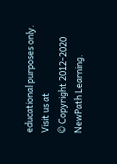educational purposes only. Visit us at
© Copyright 2012-2020 NewPath Learning.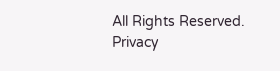All Rights Reserved. Privacy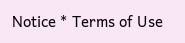Notice * Terms of Use